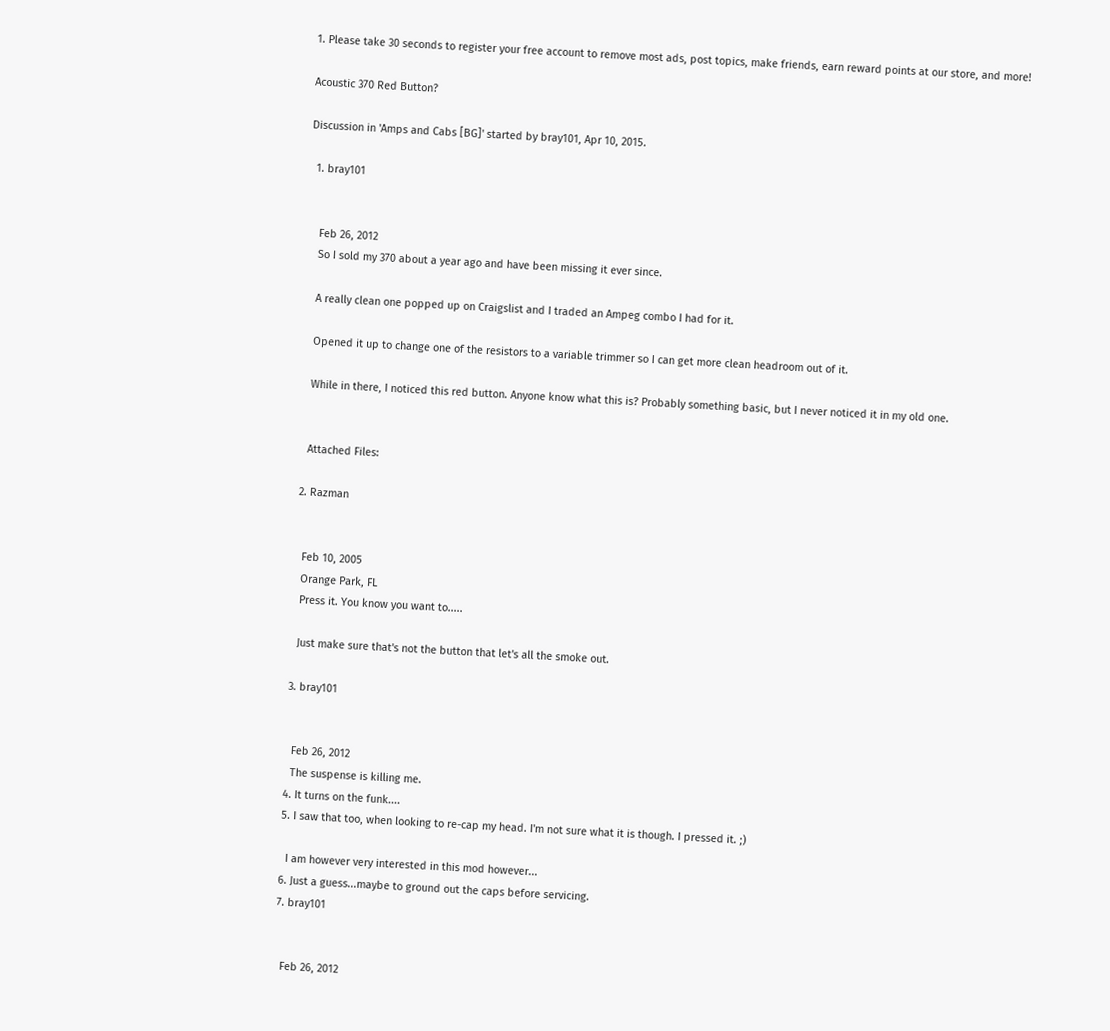1. Please take 30 seconds to register your free account to remove most ads, post topics, make friends, earn reward points at our store, and more!

Acoustic 370 Red Button?

Discussion in 'Amps and Cabs [BG]' started by bray101, Apr 10, 2015.

  1. bray101


    Feb 26, 2012
    So I sold my 370 about a year ago and have been missing it ever since.

    A really clean one popped up on Craigslist and I traded an Ampeg combo I had for it.

    Opened it up to change one of the resistors to a variable trimmer so I can get more clean headroom out of it.

    While in there, I noticed this red button. Anyone know what this is? Probably something basic, but I never noticed it in my old one.


    Attached Files:

  2. Razman


    Feb 10, 2005
    Orange Park, FL
    Press it. You know you want to.....

    Just make sure that's not the button that let's all the smoke out.

  3. bray101


    Feb 26, 2012
    The suspense is killing me.
  4. It turns on the funk....
  5. I saw that too, when looking to re-cap my head. I'm not sure what it is though. I pressed it. ;)

    I am however very interested in this mod however...
  6. Just a guess...maybe to ground out the caps before servicing.
  7. bray101


    Feb 26, 2012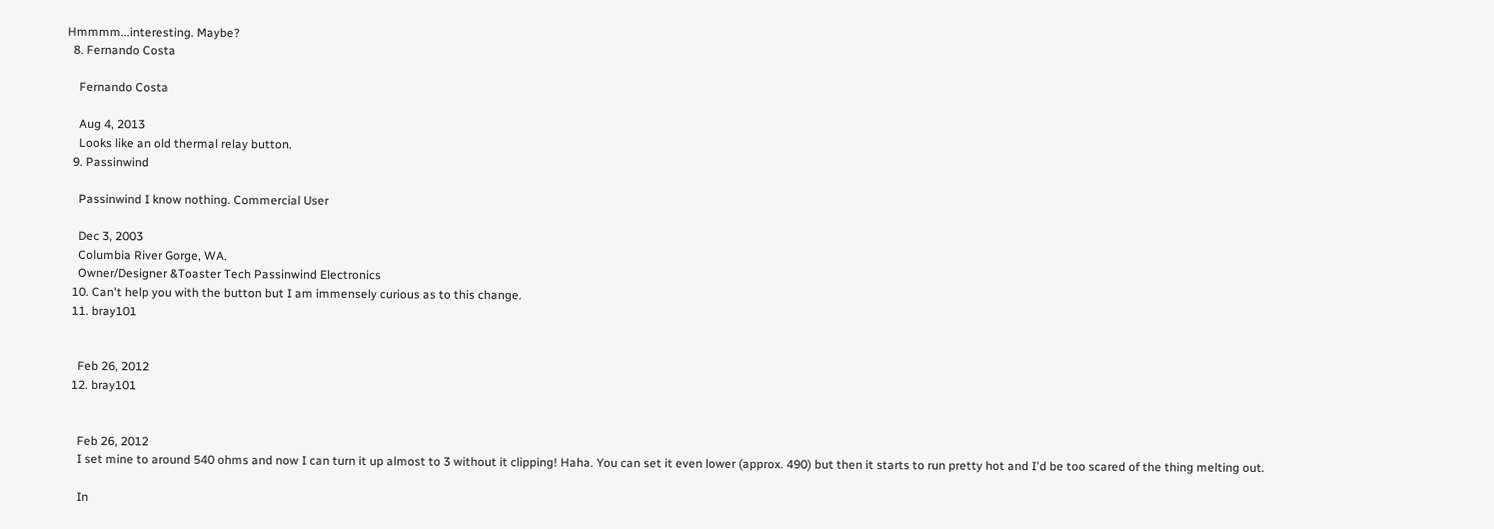Hmmmm...interesting. Maybe?
  8. Fernando Costa

    Fernando Costa

    Aug 4, 2013
    Looks like an old thermal relay button.
  9. Passinwind

    Passinwind I know nothing. Commercial User

    Dec 3, 2003
    Columbia River Gorge, WA.
    Owner/Designer &Toaster Tech Passinwind Electronics
  10. Can't help you with the button but I am immensely curious as to this change.
  11. bray101


    Feb 26, 2012
  12. bray101


    Feb 26, 2012
    I set mine to around 540 ohms and now I can turn it up almost to 3 without it clipping! Haha. You can set it even lower (approx. 490) but then it starts to run pretty hot and I'd be too scared of the thing melting out.

    In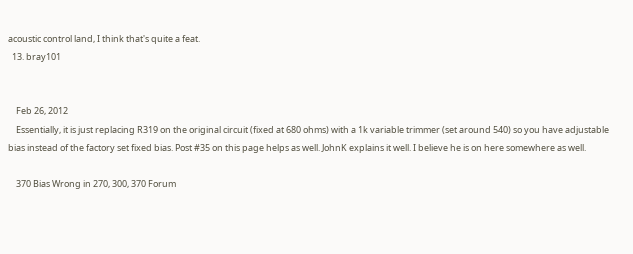acoustic control land, I think that's quite a feat.
  13. bray101


    Feb 26, 2012
    Essentially, it is just replacing R319 on the original circuit (fixed at 680 ohms) with a 1k variable trimmer (set around 540) so you have adjustable bias instead of the factory set fixed bias. Post #35 on this page helps as well. JohnK explains it well. I believe he is on here somewhere as well.

    370 Bias Wrong in 270, 300, 370 Forum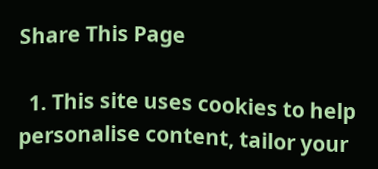Share This Page

  1. This site uses cookies to help personalise content, tailor your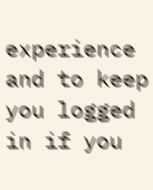experience and to keep you logged in if you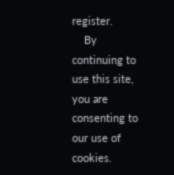register.
    By continuing to use this site, you are consenting to our use of cookies.